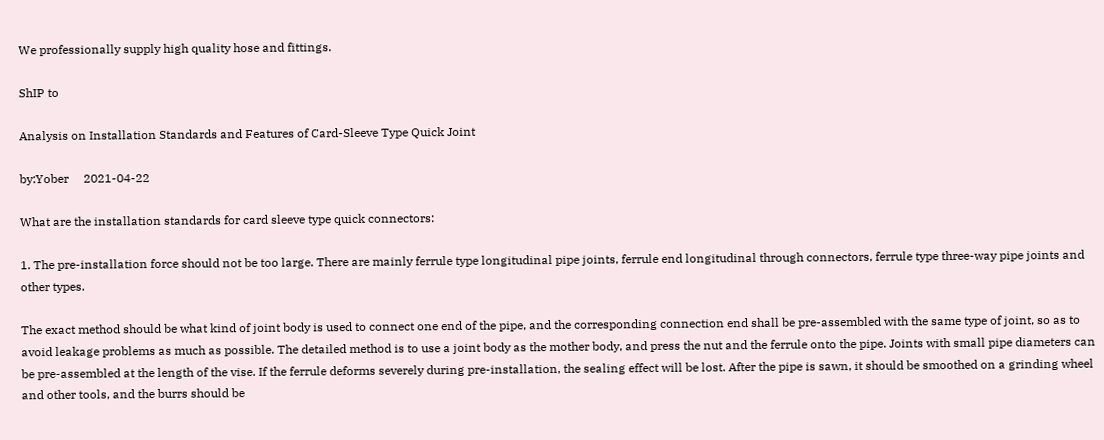We professionally supply high quality hose and fittings.

ShIP to

Analysis on Installation Standards and Features of Card-Sleeve Type Quick Joint

by:Yober     2021-04-22

What are the installation standards for card sleeve type quick connectors:

1. The pre-installation force should not be too large. There are mainly ferrule type longitudinal pipe joints, ferrule end longitudinal through connectors, ferrule type three-way pipe joints and other types.

The exact method should be what kind of joint body is used to connect one end of the pipe, and the corresponding connection end shall be pre-assembled with the same type of joint, so as to avoid leakage problems as much as possible. The detailed method is to use a joint body as the mother body, and press the nut and the ferrule onto the pipe. Joints with small pipe diameters can be pre-assembled at the length of the vise. If the ferrule deforms severely during pre-installation, the sealing effect will be lost. After the pipe is sawn, it should be smoothed on a grinding wheel and other tools, and the burrs should be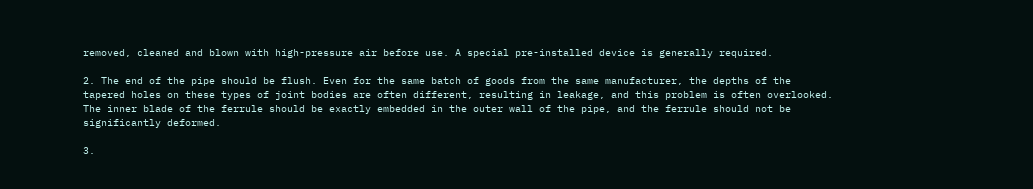removed, cleaned and blown with high-pressure air before use. A special pre-installed device is generally required.

2. The end of the pipe should be flush. Even for the same batch of goods from the same manufacturer, the depths of the tapered holes on these types of joint bodies are often different, resulting in leakage, and this problem is often overlooked. The inner blade of the ferrule should be exactly embedded in the outer wall of the pipe, and the ferrule should not be significantly deformed.

3.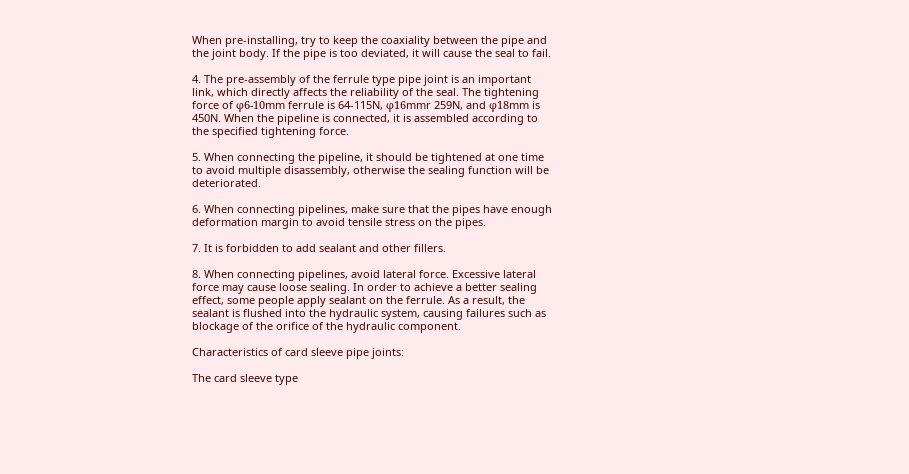When pre-installing, try to keep the coaxiality between the pipe and the joint body. If the pipe is too deviated, it will cause the seal to fail.

4. The pre-assembly of the ferrule type pipe joint is an important link, which directly affects the reliability of the seal. The tightening force of φ6-10mm ferrule is 64-115N, φ16mmr 259N, and φ18mm is 450N. When the pipeline is connected, it is assembled according to the specified tightening force.

5. When connecting the pipeline, it should be tightened at one time to avoid multiple disassembly, otherwise the sealing function will be deteriorated.

6. When connecting pipelines, make sure that the pipes have enough deformation margin to avoid tensile stress on the pipes.

7. It is forbidden to add sealant and other fillers.

8. When connecting pipelines, avoid lateral force. Excessive lateral force may cause loose sealing. In order to achieve a better sealing effect, some people apply sealant on the ferrule. As a result, the sealant is flushed into the hydraulic system, causing failures such as blockage of the orifice of the hydraulic component.

Characteristics of card sleeve pipe joints:

The card sleeve type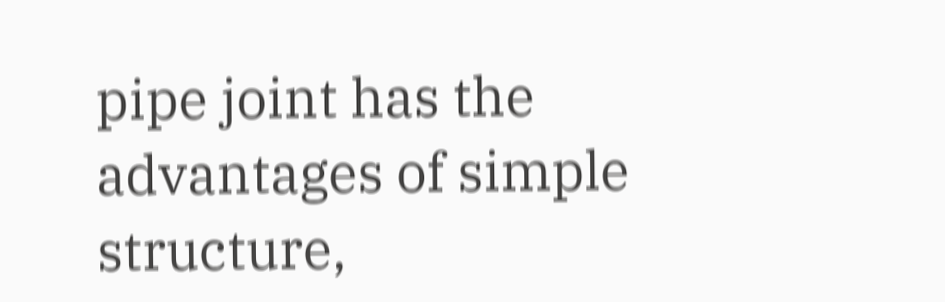pipe joint has the advantages of simple structure,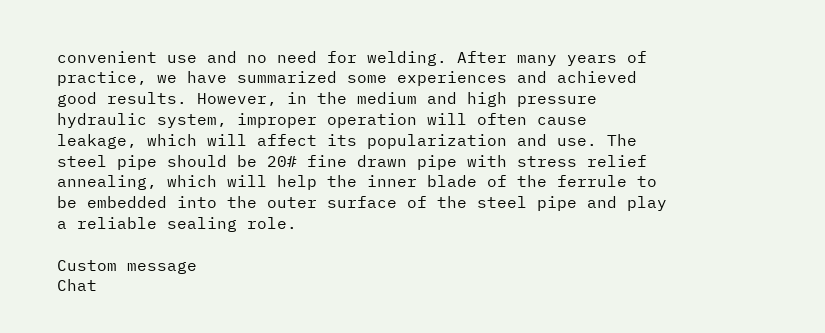convenient use and no need for welding. After many years of practice, we have summarized some experiences and achieved good results. However, in the medium and high pressure hydraulic system, improper operation will often cause leakage, which will affect its popularization and use. The steel pipe should be 20# fine drawn pipe with stress relief annealing, which will help the inner blade of the ferrule to be embedded into the outer surface of the steel pipe and play a reliable sealing role.

Custom message
Chat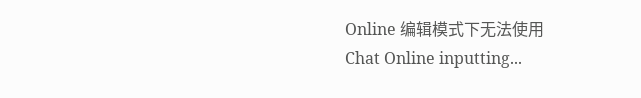Online 编辑模式下无法使用
Chat Online inputting...